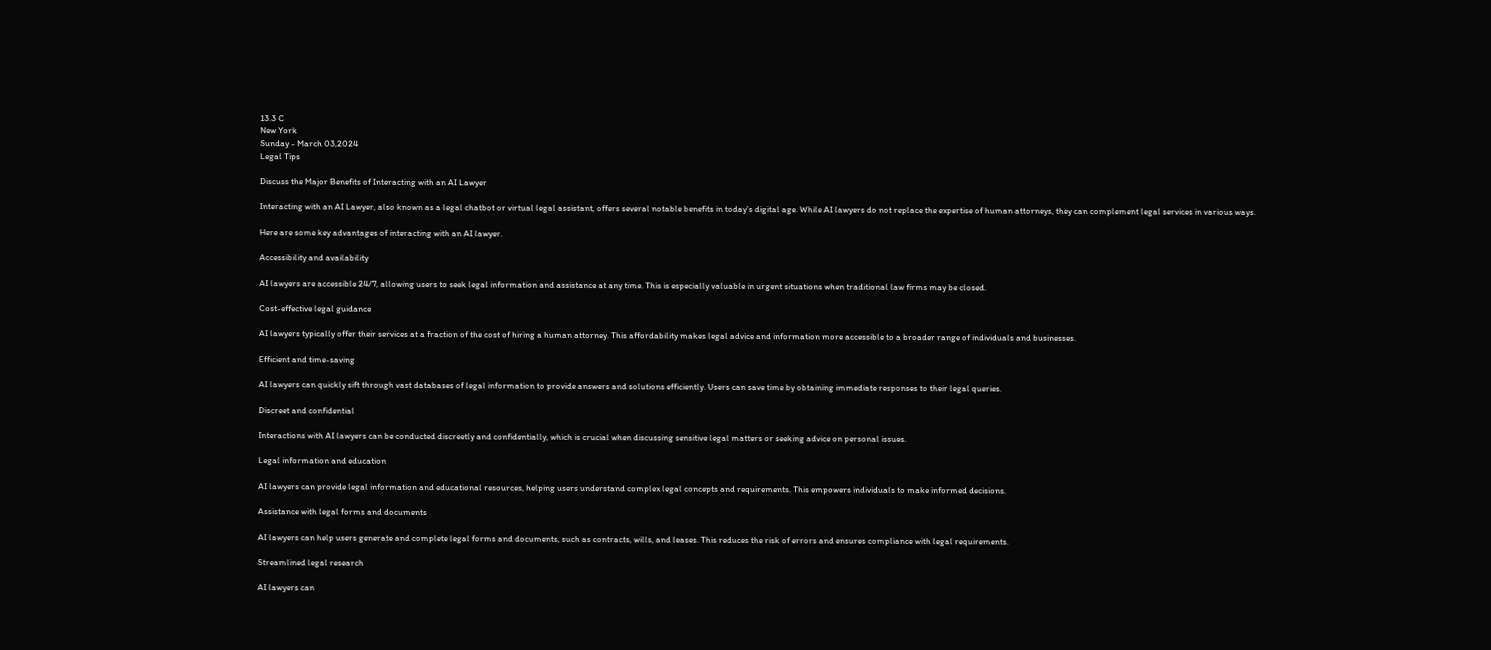13.3 C
New York
Sunday - March 03,2024
Legal Tips

Discuss the Major Benefits of Interacting with an AI Lawyer

Interacting with an AI Lawyer, also known as a legal chatbot or virtual legal assistant, offers several notable benefits in today’s digital age. While AI lawyers do not replace the expertise of human attorneys, they can complement legal services in various ways.

Here are some key advantages of interacting with an AI lawyer.

Accessibility and availability

AI lawyers are accessible 24/7, allowing users to seek legal information and assistance at any time. This is especially valuable in urgent situations when traditional law firms may be closed.

Cost-effective legal guidance

AI lawyers typically offer their services at a fraction of the cost of hiring a human attorney. This affordability makes legal advice and information more accessible to a broader range of individuals and businesses.

Efficient and time-saving

AI lawyers can quickly sift through vast databases of legal information to provide answers and solutions efficiently. Users can save time by obtaining immediate responses to their legal queries.

Discreet and confidential

Interactions with AI lawyers can be conducted discreetly and confidentially, which is crucial when discussing sensitive legal matters or seeking advice on personal issues.

Legal information and education

AI lawyers can provide legal information and educational resources, helping users understand complex legal concepts and requirements. This empowers individuals to make informed decisions.

Assistance with legal forms and documents

AI lawyers can help users generate and complete legal forms and documents, such as contracts, wills, and leases. This reduces the risk of errors and ensures compliance with legal requirements.

Streamlined legal research

AI lawyers can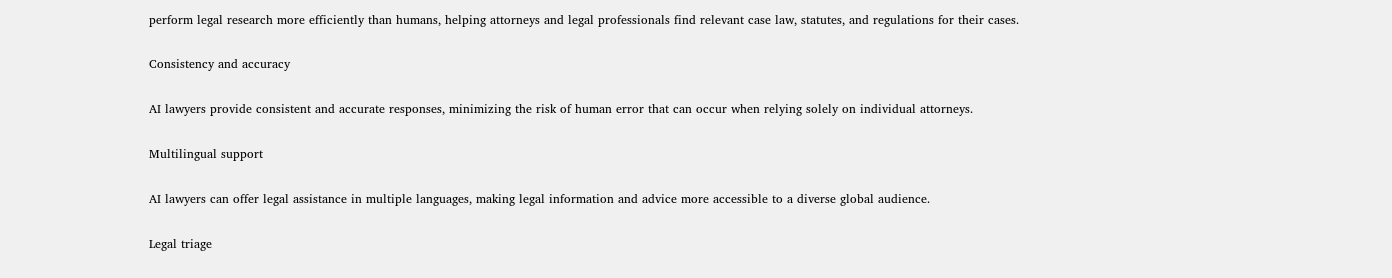perform legal research more efficiently than humans, helping attorneys and legal professionals find relevant case law, statutes, and regulations for their cases.

Consistency and accuracy

AI lawyers provide consistent and accurate responses, minimizing the risk of human error that can occur when relying solely on individual attorneys.

Multilingual support

AI lawyers can offer legal assistance in multiple languages, making legal information and advice more accessible to a diverse global audience.

Legal triage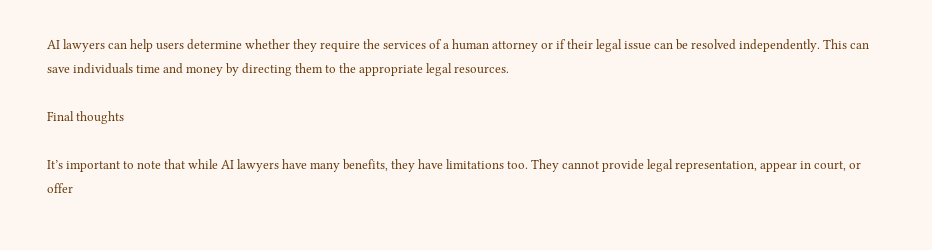AI lawyers can help users determine whether they require the services of a human attorney or if their legal issue can be resolved independently. This can save individuals time and money by directing them to the appropriate legal resources.

Final thoughts

It’s important to note that while AI lawyers have many benefits, they have limitations too. They cannot provide legal representation, appear in court, or offer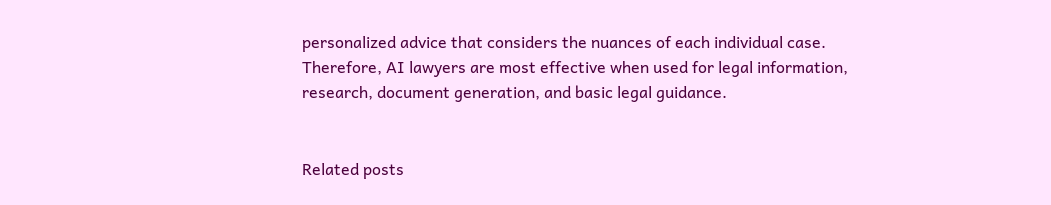personalized advice that considers the nuances of each individual case. Therefore, AI lawyers are most effective when used for legal information, research, document generation, and basic legal guidance.


Related posts